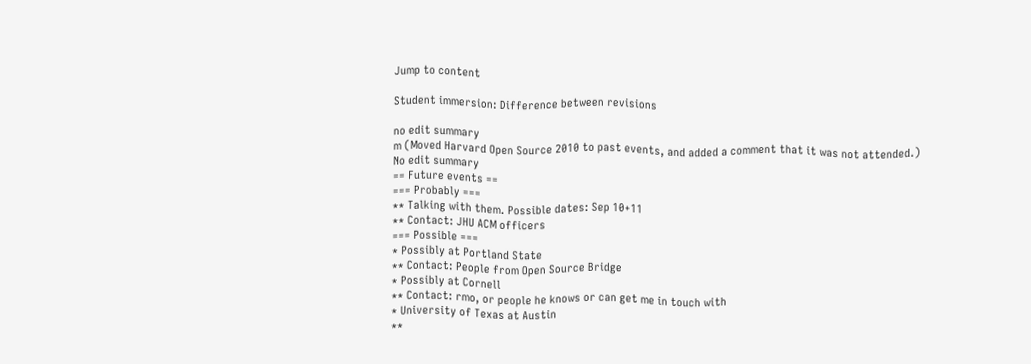Jump to content

Student immersion: Difference between revisions

no edit summary
m (Moved Harvard Open Source 2010 to past events, and added a comment that it was not attended.)
No edit summary
== Future events ==
=== Probably ===
** Talking with them. Possible dates: Sep 10+11
** Contact: JHU ACM officers
=== Possible ===
* Possibly at Portland State
** Contact: People from Open Source Bridge
* Possibly at Cornell
** Contact: rmo, or people he knows or can get me in touch with
* University of Texas at Austin
**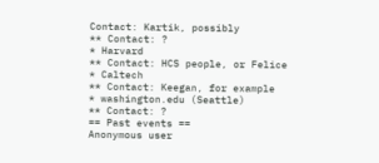Contact: Kartik, possibly
** Contact: ?
* Harvard
** Contact: HCS people, or Felice
* Caltech
** Contact: Keegan, for example
* washington.edu (Seattle)
** Contact: ?
== Past events ==
Anonymous user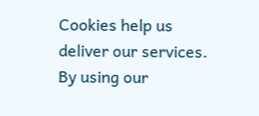Cookies help us deliver our services. By using our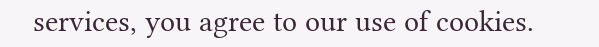services, you agree to our use of cookies.